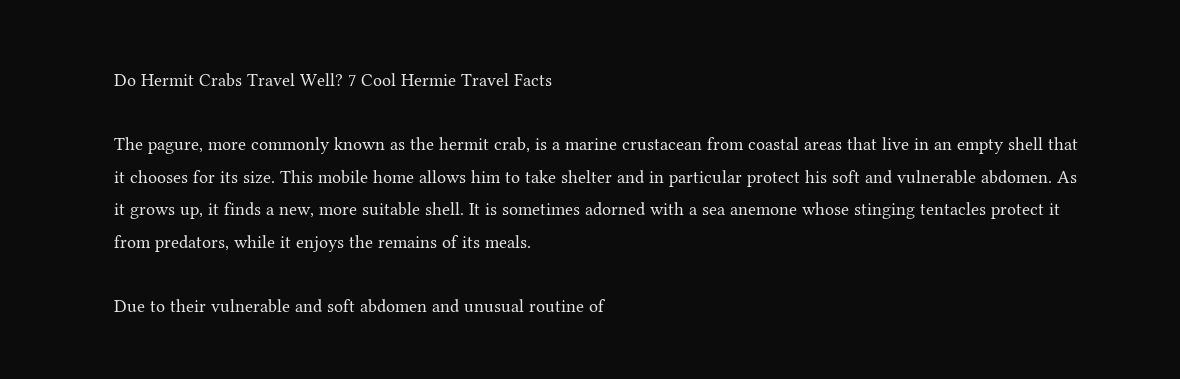Do Hermit Crabs Travel Well? 7 Cool Hermie Travel Facts

The pagure, more commonly known as the hermit crab, is a marine crustacean from coastal areas that live in an empty shell that it chooses for its size. This mobile home allows him to take shelter and in particular protect his soft and vulnerable abdomen. As it grows up, it finds a new, more suitable shell. It is sometimes adorned with a sea anemone whose stinging tentacles protect it from predators, while it enjoys the remains of its meals.

Due to their vulnerable and soft abdomen and unusual routine of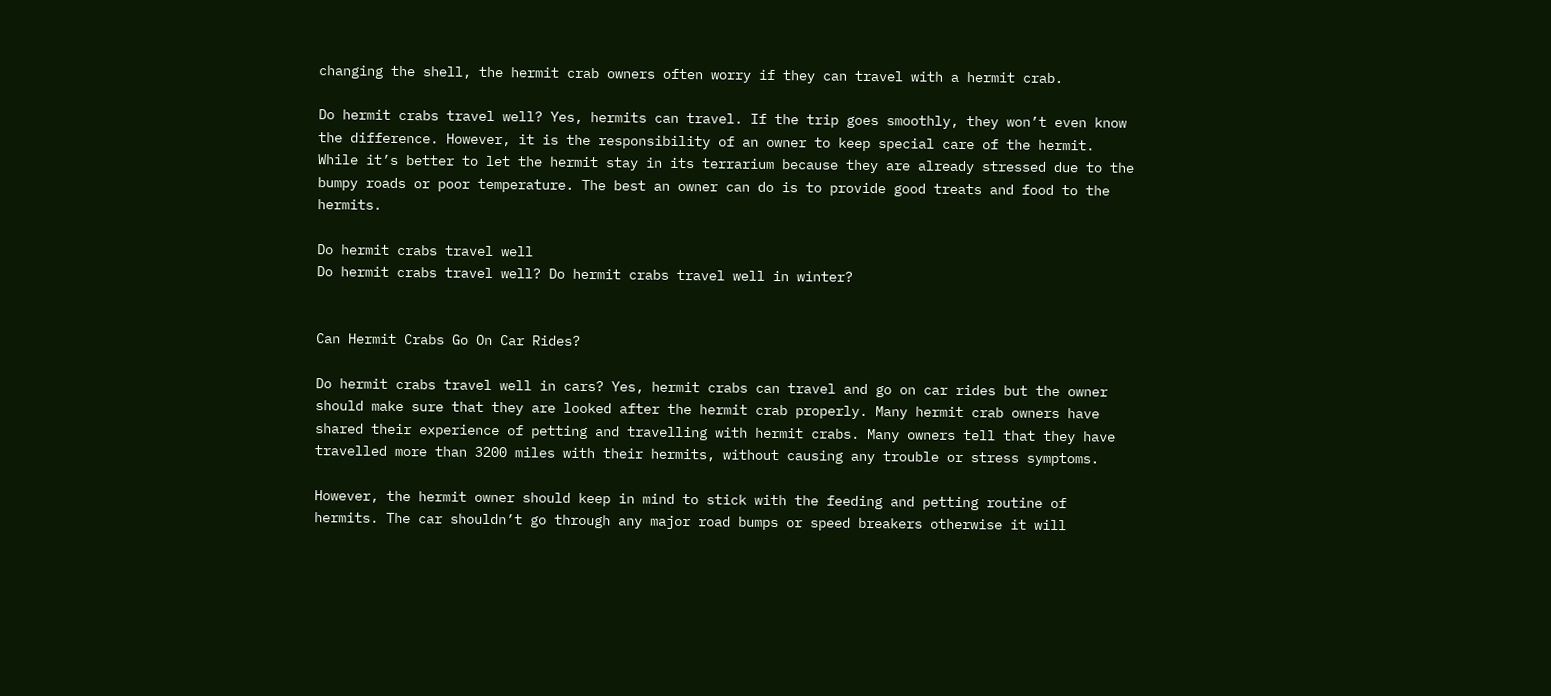changing the shell, the hermit crab owners often worry if they can travel with a hermit crab.

Do hermit crabs travel well? Yes, hermits can travel. If the trip goes smoothly, they won’t even know the difference. However, it is the responsibility of an owner to keep special care of the hermit. While it’s better to let the hermit stay in its terrarium because they are already stressed due to the bumpy roads or poor temperature. The best an owner can do is to provide good treats and food to the hermits.

Do hermit crabs travel well
Do hermit crabs travel well? Do hermit crabs travel well in winter?


Can Hermit Crabs Go On Car Rides?

Do hermit crabs travel well in cars? Yes, hermit crabs can travel and go on car rides but the owner should make sure that they are looked after the hermit crab properly. Many hermit crab owners have shared their experience of petting and travelling with hermit crabs. Many owners tell that they have travelled more than 3200 miles with their hermits, without causing any trouble or stress symptoms.

However, the hermit owner should keep in mind to stick with the feeding and petting routine of hermits. The car shouldn’t go through any major road bumps or speed breakers otherwise it will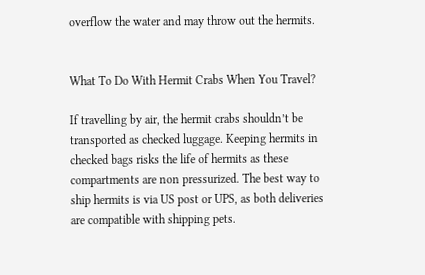overflow the water and may throw out the hermits.


What To Do With Hermit Crabs When You Travel?

If travelling by air, the hermit crabs shouldn’t be transported as checked luggage. Keeping hermits in checked bags risks the life of hermits as these compartments are non pressurized. The best way to ship hermits is via US post or UPS, as both deliveries are compatible with shipping pets.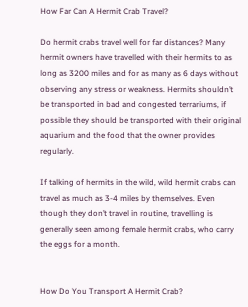How Far Can A Hermit Crab Travel?

Do hermit crabs travel well for far distances? Many hermit owners have travelled with their hermits to as long as 3200 miles and for as many as 6 days without observing any stress or weakness. Hermits shouldn’t be transported in bad and congested terrariums, if possible they should be transported with their original aquarium and the food that the owner provides regularly.

If talking of hermits in the wild, wild hermit crabs can travel as much as 3-4 miles by themselves. Even though they don’t travel in routine, travelling is generally seen among female hermit crabs, who carry the eggs for a month.


How Do You Transport A Hermit Crab?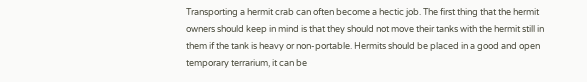Transporting a hermit crab can often become a hectic job. The first thing that the hermit owners should keep in mind is that they should not move their tanks with the hermit still in them if the tank is heavy or non-portable. Hermits should be placed in a good and open temporary terrarium, it can be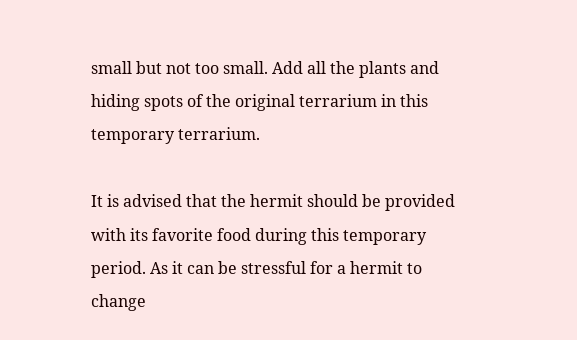small but not too small. Add all the plants and hiding spots of the original terrarium in this temporary terrarium.

It is advised that the hermit should be provided with its favorite food during this temporary period. As it can be stressful for a hermit to change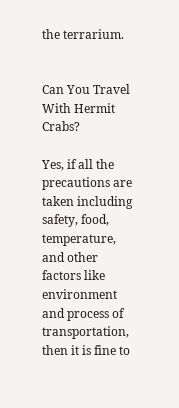the terrarium.


Can You Travel With Hermit Crabs?

Yes, if all the precautions are taken including safety, food, temperature, and other factors like environment and process of transportation, then it is fine to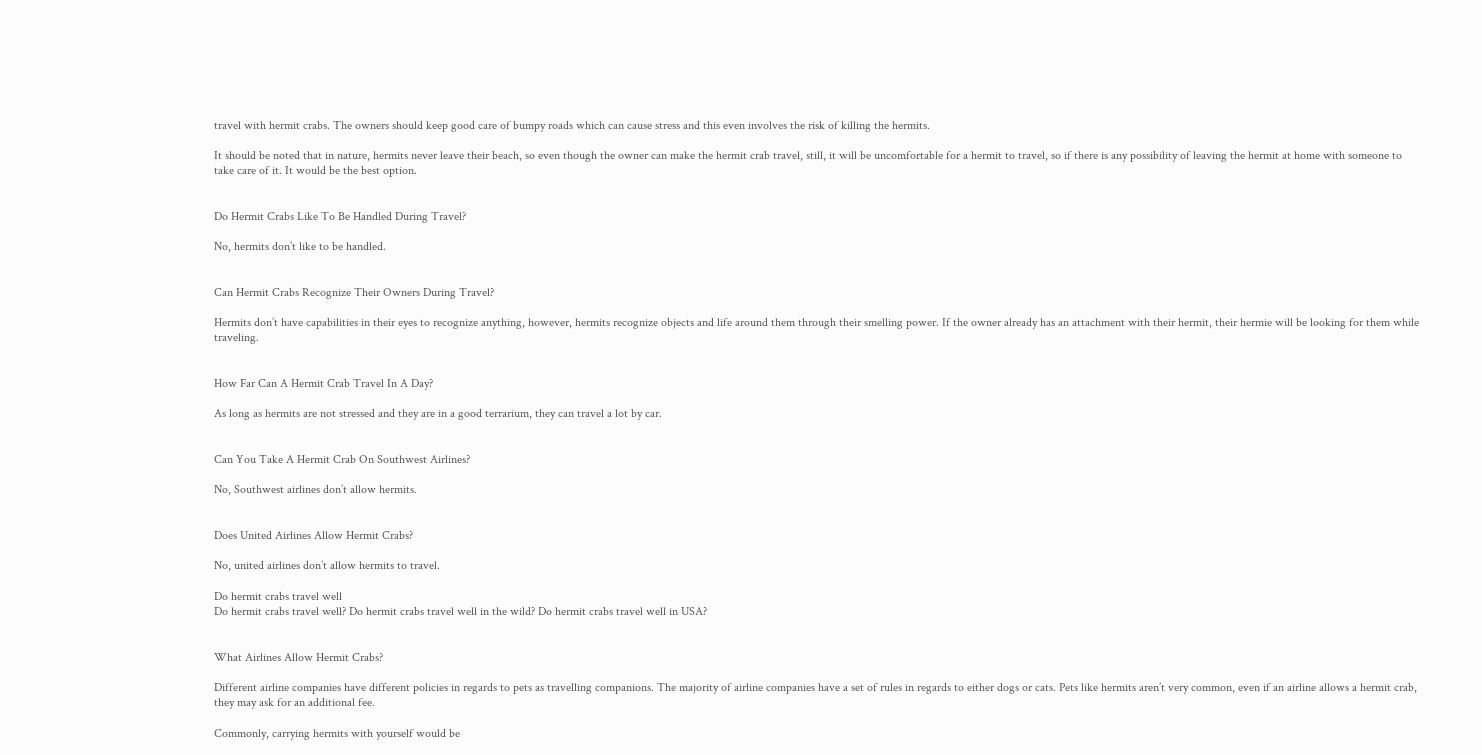travel with hermit crabs. The owners should keep good care of bumpy roads which can cause stress and this even involves the risk of killing the hermits.

It should be noted that in nature, hermits never leave their beach, so even though the owner can make the hermit crab travel, still, it will be uncomfortable for a hermit to travel, so if there is any possibility of leaving the hermit at home with someone to take care of it. It would be the best option.


Do Hermit Crabs Like To Be Handled During Travel?

No, hermits don’t like to be handled.


Can Hermit Crabs Recognize Their Owners During Travel?

Hermits don’t have capabilities in their eyes to recognize anything, however, hermits recognize objects and life around them through their smelling power. If the owner already has an attachment with their hermit, their hermie will be looking for them while traveling.


How Far Can A Hermit Crab Travel In A Day?

As long as hermits are not stressed and they are in a good terrarium, they can travel a lot by car.


Can You Take A Hermit Crab On Southwest Airlines?

No, Southwest airlines don’t allow hermits.


Does United Airlines Allow Hermit Crabs?

No, united airlines don’t allow hermits to travel.

Do hermit crabs travel well
Do hermit crabs travel well? Do hermit crabs travel well in the wild? Do hermit crabs travel well in USA?


What Airlines Allow Hermit Crabs?

Different airline companies have different policies in regards to pets as travelling companions. The majority of airline companies have a set of rules in regards to either dogs or cats. Pets like hermits aren’t very common, even if an airline allows a hermit crab, they may ask for an additional fee.

Commonly, carrying hermits with yourself would be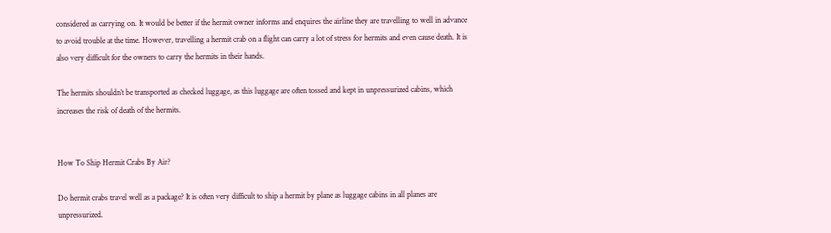considered as carrying on. It would be better if the hermit owner informs and enquires the airline they are travelling to well in advance to avoid trouble at the time. However, travelling a hermit crab on a flight can carry a lot of stress for hermits and even cause death. It is also very difficult for the owners to carry the hermits in their hands.

The hermits shouldn’t be transported as checked luggage, as this luggage are often tossed and kept in unpressurized cabins, which increases the risk of death of the hermits.


How To Ship Hermit Crabs By Air?

Do hermit crabs travel well as a package? It is often very difficult to ship a hermit by plane as luggage cabins in all planes are unpressurized.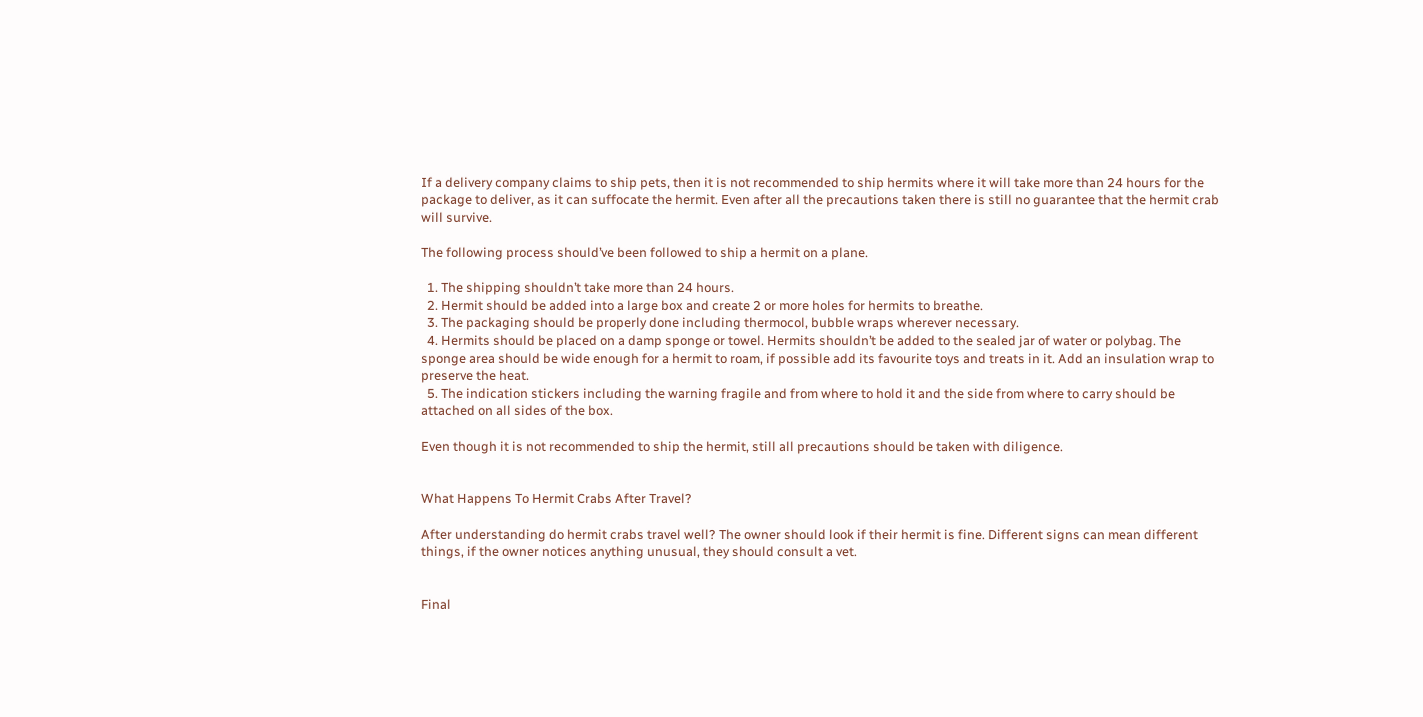If a delivery company claims to ship pets, then it is not recommended to ship hermits where it will take more than 24 hours for the package to deliver, as it can suffocate the hermit. Even after all the precautions taken there is still no guarantee that the hermit crab will survive.

The following process should’ve been followed to ship a hermit on a plane.

  1. The shipping shouldn’t take more than 24 hours.
  2. Hermit should be added into a large box and create 2 or more holes for hermits to breathe.
  3. The packaging should be properly done including thermocol, bubble wraps wherever necessary.
  4. Hermits should be placed on a damp sponge or towel. Hermits shouldn’t be added to the sealed jar of water or polybag. The sponge area should be wide enough for a hermit to roam, if possible add its favourite toys and treats in it. Add an insulation wrap to preserve the heat.
  5. The indication stickers including the warning fragile and from where to hold it and the side from where to carry should be attached on all sides of the box.

Even though it is not recommended to ship the hermit, still all precautions should be taken with diligence.


What Happens To Hermit Crabs After Travel?

After understanding do hermit crabs travel well? The owner should look if their hermit is fine. Different signs can mean different things, if the owner notices anything unusual, they should consult a vet.


Final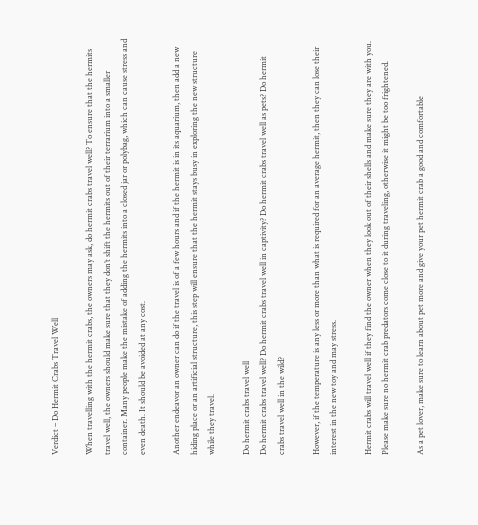Verdict – Do Hermit Crabs Travel Well

When travelling with the hermit crabs, the owners may ask, do hermit crabs travel well? To ensure that the hermits travel well, the owners should make sure that they don’t shift the hermits out of their terrarium into a smaller container. Many people make the mistake of adding the hermits into a closed jar or polybag, which can cause stress and even death. It should be avoided at any cost.

Another endeavor an owner can do if the travel is of a few hours and if the hermit is in its aquarium, then add a new hiding place or an artificial structure, this step will ensure that the hermit stays busy in exploring the new structure while they travel.

Do hermit crabs travel well
Do hermit crabs travel well? Do hermit crabs travel well in captivity? Do hermit crabs travel well as pets? Do hermit crabs travel well in the wild?

However, if the temperature is any less or more than what is required for an average hermit, then they can lose their interest in the new toy and may stress.

Hermit crabs will travel well if they find the owner when they look out of their shells and make sure they are with you. Please make sure no hermit crab predators come close to it during traveling, otherwise it might be too frightened.

As a pet lover, make sure to learn about pet more and give your pet hermit crab a good and comfortable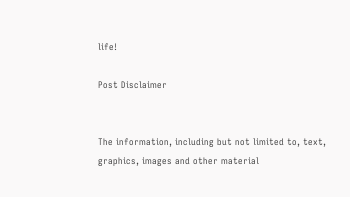life!

Post Disclaimer


The information, including but not limited to, text, graphics, images and other material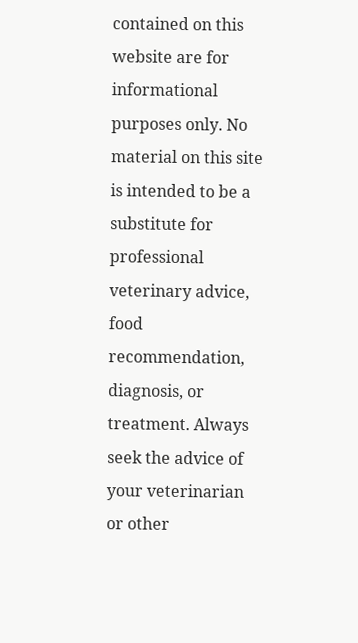contained on this website are for informational purposes only. No material on this site is intended to be a substitute for professional veterinary advice, food recommendation, diagnosis, or treatment. Always seek the advice of your veterinarian or other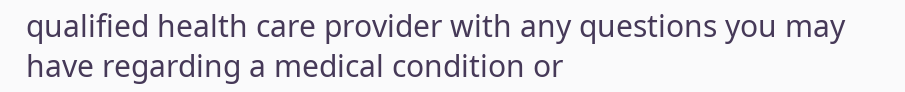qualified health care provider with any questions you may have regarding a medical condition or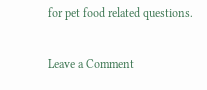for pet food related questions.

Leave a Comment